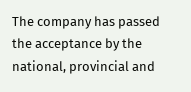The company has passed the acceptance by the national, provincial and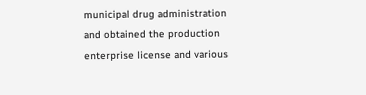municipal drug administration and obtained the production enterprise license and various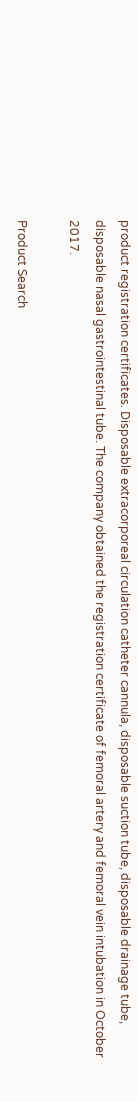product registration certificates. Disposable extracorporeal circulation catheter cannula, disposable suction tube, disposable drainage tube, disposable nasal gastrointestinal tube. The company obtained the registration certificate of femoral artery and femoral vein intubation in October 2017.

Product Search